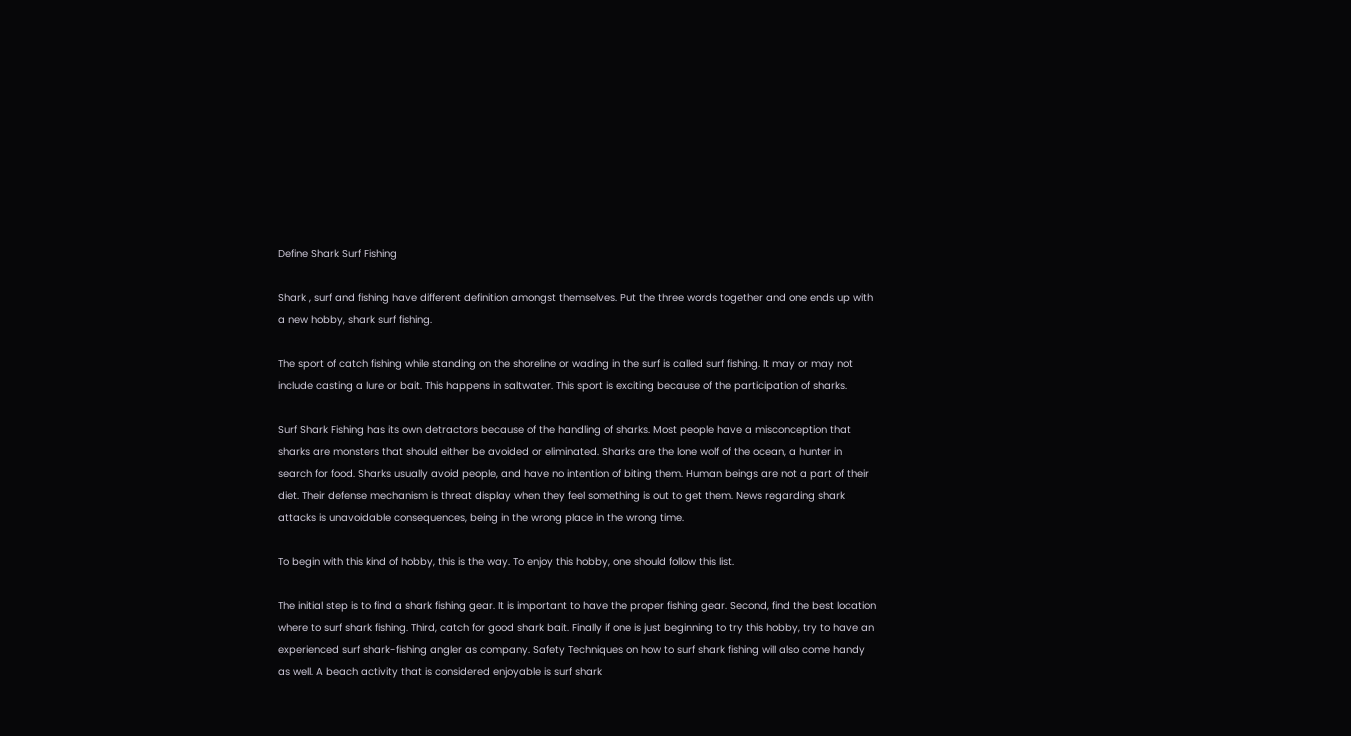Define Shark Surf Fishing

Shark , surf and fishing have different definition amongst themselves. Put the three words together and one ends up with a new hobby, shark surf fishing.

The sport of catch fishing while standing on the shoreline or wading in the surf is called surf fishing. It may or may not include casting a lure or bait. This happens in saltwater. This sport is exciting because of the participation of sharks.

Surf Shark Fishing has its own detractors because of the handling of sharks. Most people have a misconception that sharks are monsters that should either be avoided or eliminated. Sharks are the lone wolf of the ocean, a hunter in search for food. Sharks usually avoid people, and have no intention of biting them. Human beings are not a part of their diet. Their defense mechanism is threat display when they feel something is out to get them. News regarding shark attacks is unavoidable consequences, being in the wrong place in the wrong time.

To begin with this kind of hobby, this is the way. To enjoy this hobby, one should follow this list.

The initial step is to find a shark fishing gear. It is important to have the proper fishing gear. Second, find the best location where to surf shark fishing. Third, catch for good shark bait. Finally if one is just beginning to try this hobby, try to have an experienced surf shark-fishing angler as company. Safety Techniques on how to surf shark fishing will also come handy as well. A beach activity that is considered enjoyable is surf shark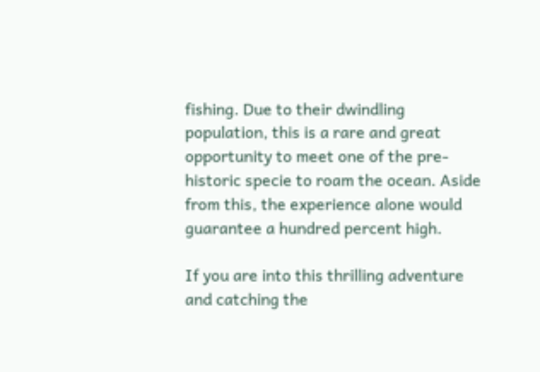fishing. Due to their dwindling population, this is a rare and great opportunity to meet one of the pre-historic specie to roam the ocean. Aside from this, the experience alone would guarantee a hundred percent high.

If you are into this thrilling adventure and catching the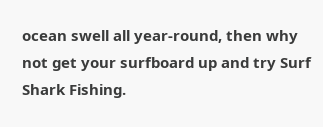ocean swell all year-round, then why not get your surfboard up and try Surf Shark Fishing.